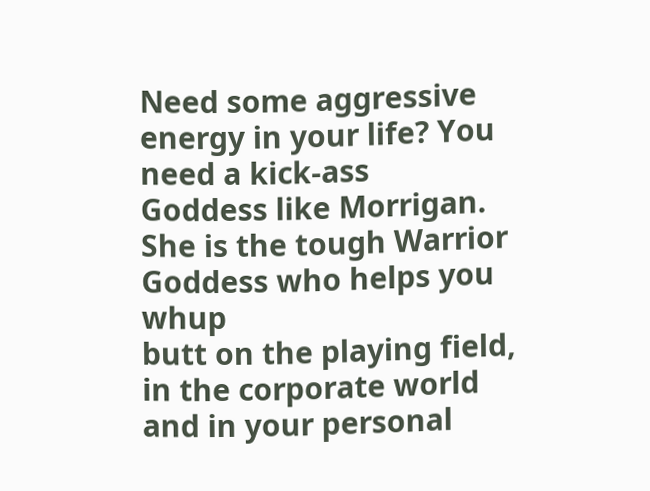Need some aggressive energy in your life? You need a kick-ass
Goddess like Morrigan. She is the tough Warrior Goddess who helps you whup
butt on the playing field, in the corporate world and in your personal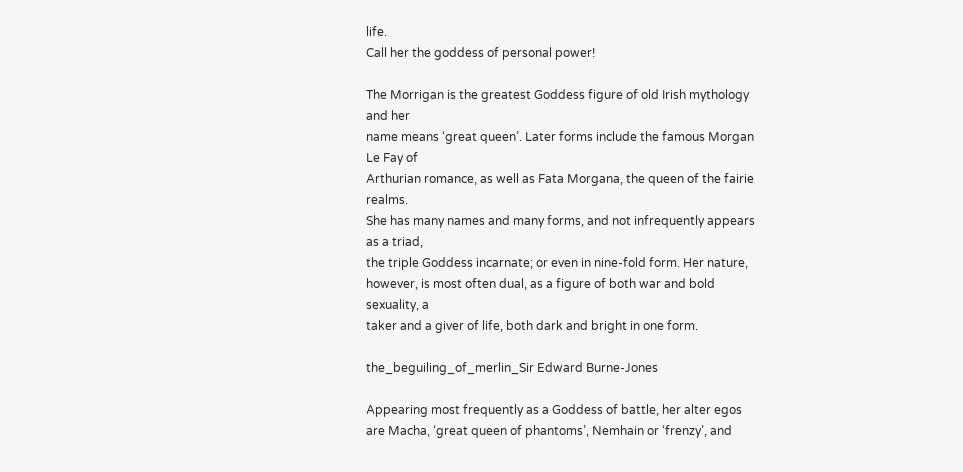life.
Call her the goddess of personal power!

The Morrigan is the greatest Goddess figure of old Irish mythology and her
name means ‘great queen’. Later forms include the famous Morgan Le Fay of
Arthurian romance, as well as Fata Morgana, the queen of the fairie realms.
She has many names and many forms, and not infrequently appears as a triad,
the triple Goddess incarnate; or even in nine-fold form. Her nature,
however, is most often dual, as a figure of both war and bold sexuality, a
taker and a giver of life, both dark and bright in one form.

the_beguiling_of_merlin_Sir Edward Burne-Jones

Appearing most frequently as a Goddess of battle, her alter egos
are Macha, ‘great queen of phantoms’, Nemhain or ‘frenzy’, and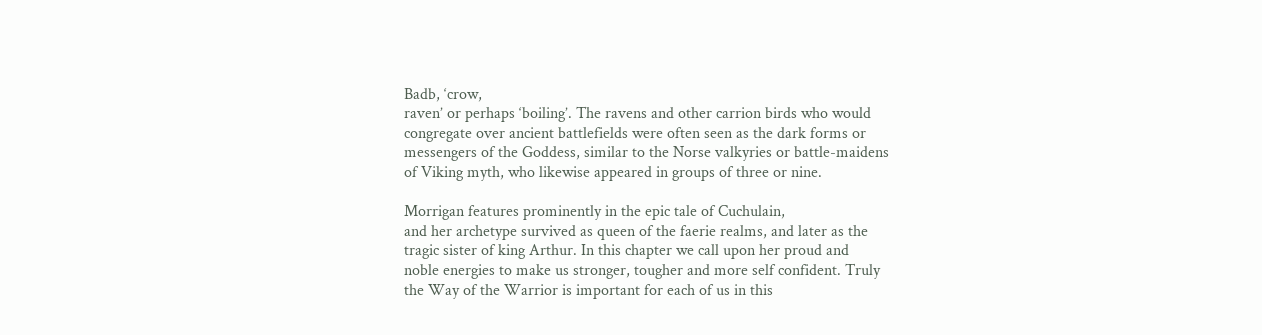Badb, ‘crow,
raven’ or perhaps ‘boiling’. The ravens and other carrion birds who would
congregate over ancient battlefields were often seen as the dark forms or
messengers of the Goddess, similar to the Norse valkyries or battle-maidens
of Viking myth, who likewise appeared in groups of three or nine.

Morrigan features prominently in the epic tale of Cuchulain,
and her archetype survived as queen of the faerie realms, and later as the
tragic sister of king Arthur. In this chapter we call upon her proud and
noble energies to make us stronger, tougher and more self confident. Truly
the Way of the Warrior is important for each of us in this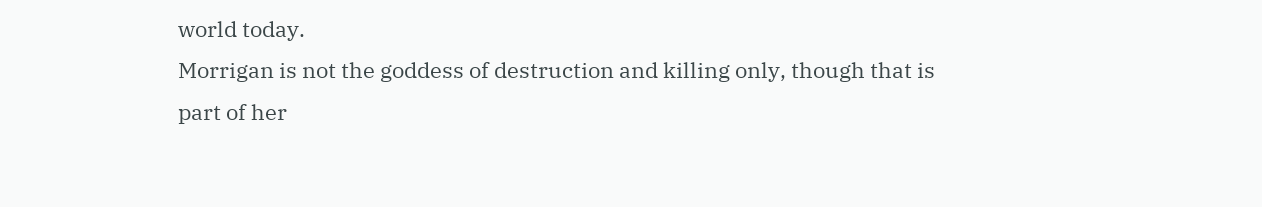world today.
Morrigan is not the goddess of destruction and killing only, though that is
part of her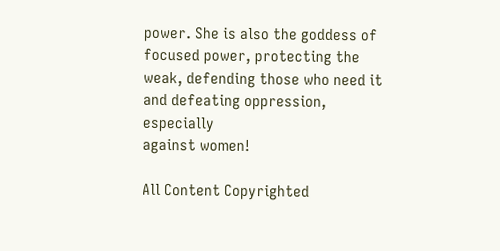power. She is also the goddess of focused power, protecting the
weak, defending those who need it and defeating oppression, especially
against women!

All Content Copyrighted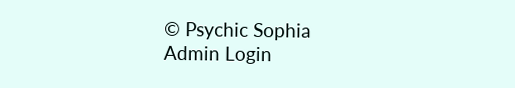© Psychic Sophia
Admin Login